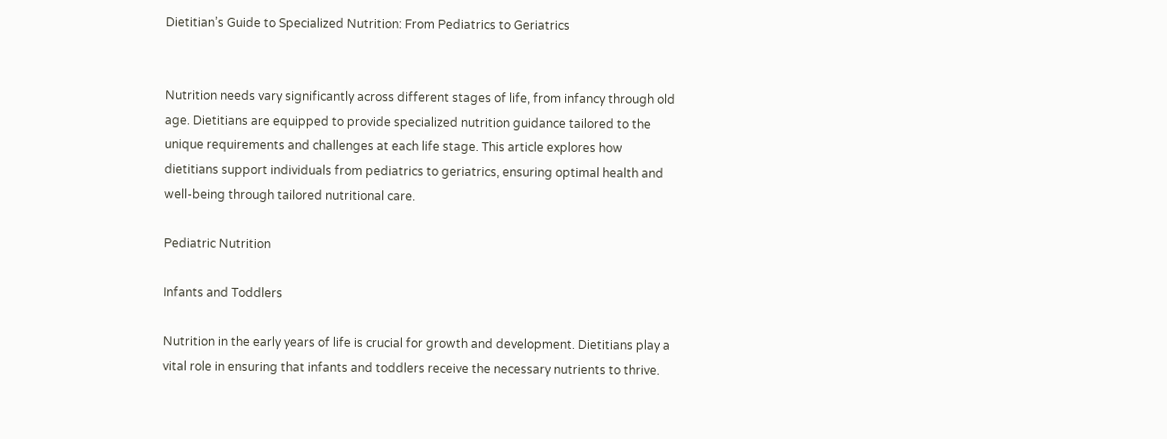Dietitian’s Guide to Specialized Nutrition: From Pediatrics to Geriatrics


Nutrition needs vary significantly across different stages of life, from infancy through old age. Dietitians are equipped to provide specialized nutrition guidance tailored to the unique requirements and challenges at each life stage. This article explores how dietitians support individuals from pediatrics to geriatrics, ensuring optimal health and well-being through tailored nutritional care.

Pediatric Nutrition

Infants and Toddlers

Nutrition in the early years of life is crucial for growth and development. Dietitians play a vital role in ensuring that infants and toddlers receive the necessary nutrients to thrive.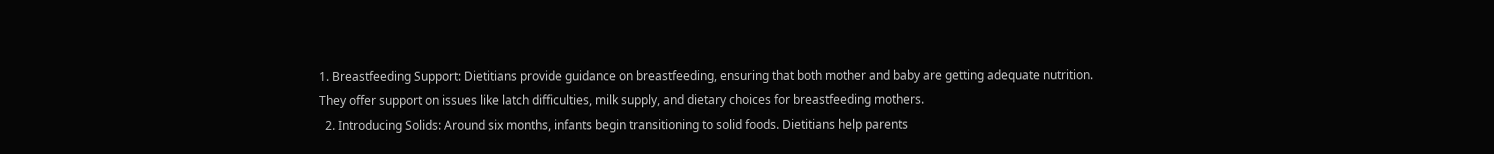1. Breastfeeding Support: Dietitians provide guidance on breastfeeding, ensuring that both mother and baby are getting adequate nutrition. They offer support on issues like latch difficulties, milk supply, and dietary choices for breastfeeding mothers.
  2. Introducing Solids: Around six months, infants begin transitioning to solid foods. Dietitians help parents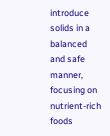introduce solids in a balanced and safe manner, focusing on nutrient-rich foods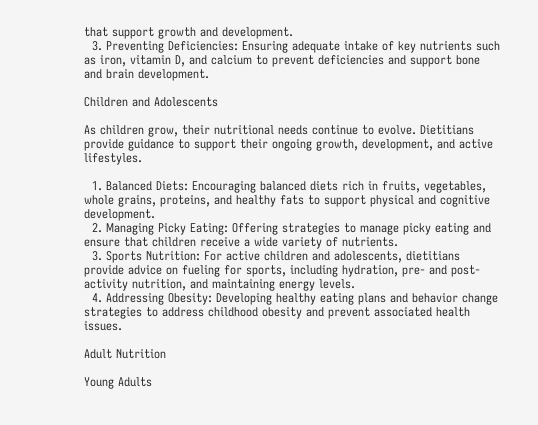that support growth and development.
  3. Preventing Deficiencies: Ensuring adequate intake of key nutrients such as iron, vitamin D, and calcium to prevent deficiencies and support bone and brain development.

Children and Adolescents

As children grow, their nutritional needs continue to evolve. Dietitians provide guidance to support their ongoing growth, development, and active lifestyles.

  1. Balanced Diets: Encouraging balanced diets rich in fruits, vegetables, whole grains, proteins, and healthy fats to support physical and cognitive development.
  2. Managing Picky Eating: Offering strategies to manage picky eating and ensure that children receive a wide variety of nutrients.
  3. Sports Nutrition: For active children and adolescents, dietitians provide advice on fueling for sports, including hydration, pre- and post-activity nutrition, and maintaining energy levels.
  4. Addressing Obesity: Developing healthy eating plans and behavior change strategies to address childhood obesity and prevent associated health issues.

Adult Nutrition

Young Adults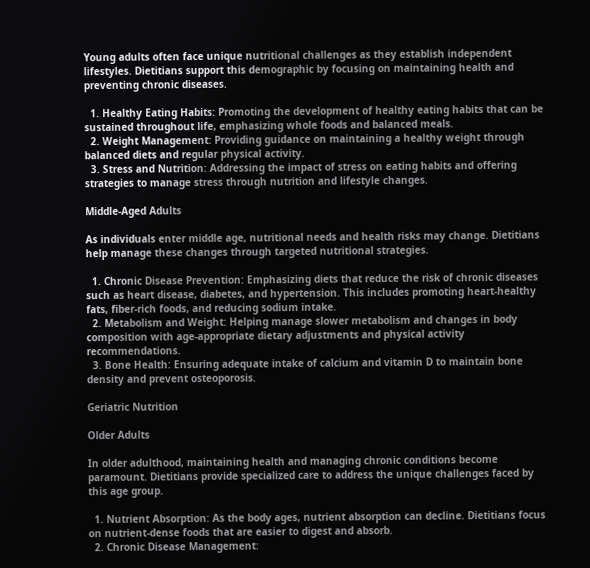Young adults often face unique nutritional challenges as they establish independent lifestyles. Dietitians support this demographic by focusing on maintaining health and preventing chronic diseases.

  1. Healthy Eating Habits: Promoting the development of healthy eating habits that can be sustained throughout life, emphasizing whole foods and balanced meals.
  2. Weight Management: Providing guidance on maintaining a healthy weight through balanced diets and regular physical activity.
  3. Stress and Nutrition: Addressing the impact of stress on eating habits and offering strategies to manage stress through nutrition and lifestyle changes.

Middle-Aged Adults

As individuals enter middle age, nutritional needs and health risks may change. Dietitians help manage these changes through targeted nutritional strategies.

  1. Chronic Disease Prevention: Emphasizing diets that reduce the risk of chronic diseases such as heart disease, diabetes, and hypertension. This includes promoting heart-healthy fats, fiber-rich foods, and reducing sodium intake.
  2. Metabolism and Weight: Helping manage slower metabolism and changes in body composition with age-appropriate dietary adjustments and physical activity recommendations.
  3. Bone Health: Ensuring adequate intake of calcium and vitamin D to maintain bone density and prevent osteoporosis.

Geriatric Nutrition

Older Adults

In older adulthood, maintaining health and managing chronic conditions become paramount. Dietitians provide specialized care to address the unique challenges faced by this age group.

  1. Nutrient Absorption: As the body ages, nutrient absorption can decline. Dietitians focus on nutrient-dense foods that are easier to digest and absorb.
  2. Chronic Disease Management: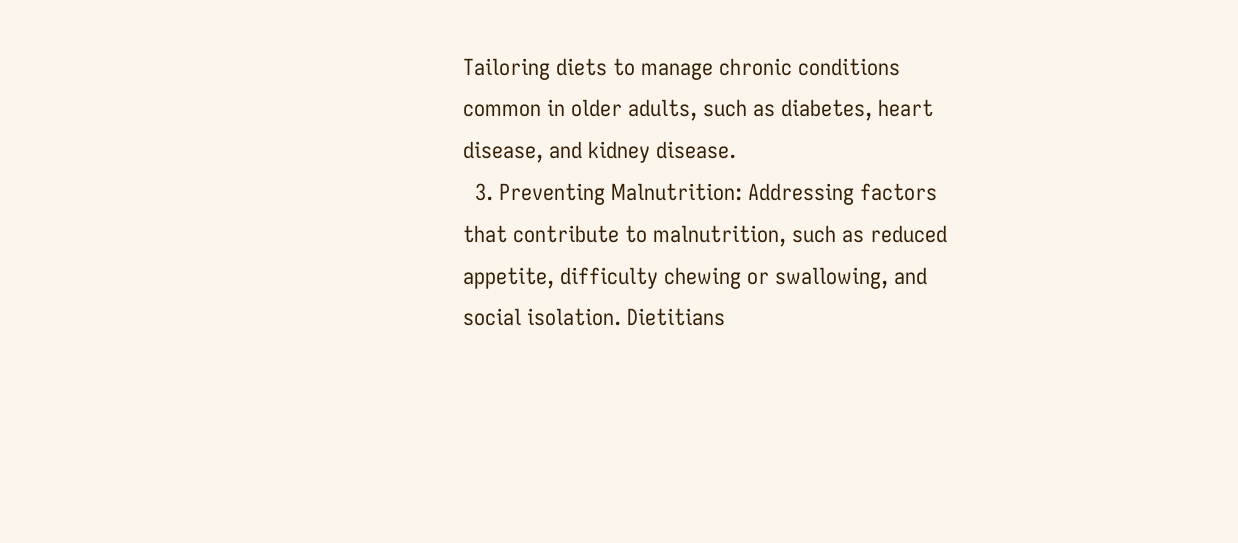Tailoring diets to manage chronic conditions common in older adults, such as diabetes, heart disease, and kidney disease.
  3. Preventing Malnutrition: Addressing factors that contribute to malnutrition, such as reduced appetite, difficulty chewing or swallowing, and social isolation. Dietitians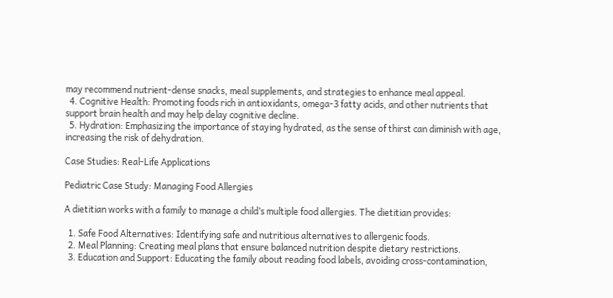may recommend nutrient-dense snacks, meal supplements, and strategies to enhance meal appeal.
  4. Cognitive Health: Promoting foods rich in antioxidants, omega-3 fatty acids, and other nutrients that support brain health and may help delay cognitive decline.
  5. Hydration: Emphasizing the importance of staying hydrated, as the sense of thirst can diminish with age, increasing the risk of dehydration.

Case Studies: Real-Life Applications

Pediatric Case Study: Managing Food Allergies

A dietitian works with a family to manage a child’s multiple food allergies. The dietitian provides:

  1. Safe Food Alternatives: Identifying safe and nutritious alternatives to allergenic foods.
  2. Meal Planning: Creating meal plans that ensure balanced nutrition despite dietary restrictions.
  3. Education and Support: Educating the family about reading food labels, avoiding cross-contamination,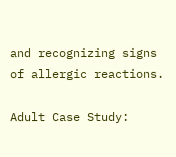and recognizing signs of allergic reactions.

Adult Case Study: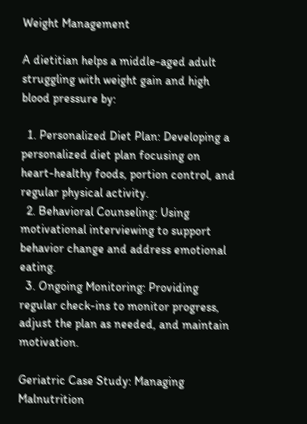Weight Management

A dietitian helps a middle-aged adult struggling with weight gain and high blood pressure by:

  1. Personalized Diet Plan: Developing a personalized diet plan focusing on heart-healthy foods, portion control, and regular physical activity.
  2. Behavioral Counseling: Using motivational interviewing to support behavior change and address emotional eating.
  3. Ongoing Monitoring: Providing regular check-ins to monitor progress, adjust the plan as needed, and maintain motivation.

Geriatric Case Study: Managing Malnutrition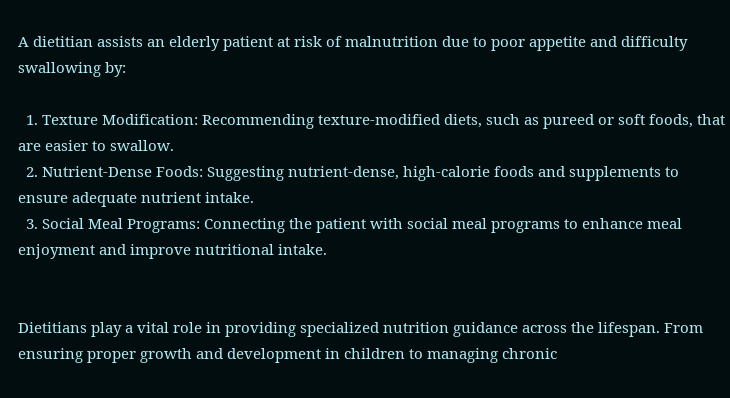A dietitian assists an elderly patient at risk of malnutrition due to poor appetite and difficulty swallowing by:

  1. Texture Modification: Recommending texture-modified diets, such as pureed or soft foods, that are easier to swallow.
  2. Nutrient-Dense Foods: Suggesting nutrient-dense, high-calorie foods and supplements to ensure adequate nutrient intake.
  3. Social Meal Programs: Connecting the patient with social meal programs to enhance meal enjoyment and improve nutritional intake.


Dietitians play a vital role in providing specialized nutrition guidance across the lifespan. From ensuring proper growth and development in children to managing chronic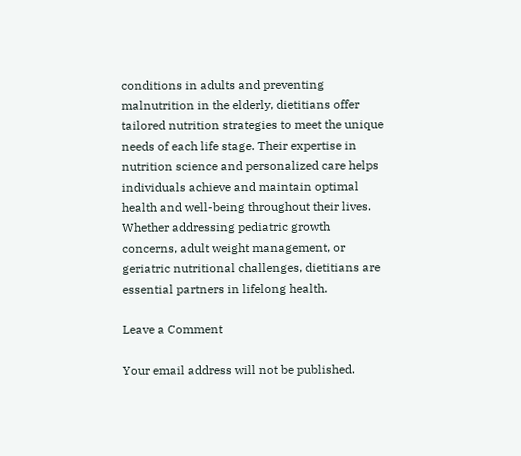conditions in adults and preventing malnutrition in the elderly, dietitians offer tailored nutrition strategies to meet the unique needs of each life stage. Their expertise in nutrition science and personalized care helps individuals achieve and maintain optimal health and well-being throughout their lives. Whether addressing pediatric growth concerns, adult weight management, or geriatric nutritional challenges, dietitians are essential partners in lifelong health.

Leave a Comment

Your email address will not be published.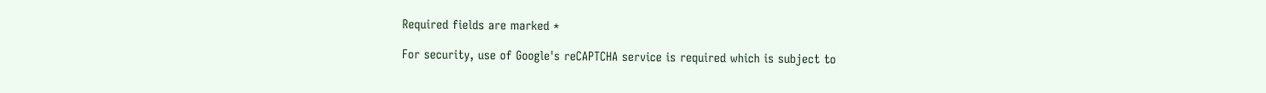Required fields are marked *

For security, use of Google's reCAPTCHA service is required which is subject to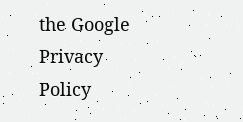the Google Privacy Policy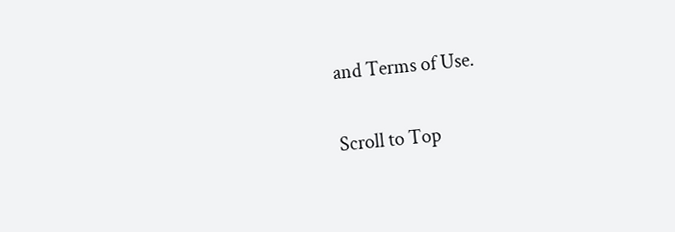and Terms of Use.

Scroll to Top